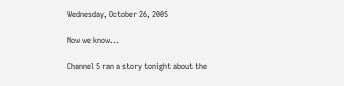Wednesday, October 26, 2005

Now we know...

Channel 5 ran a story tonight about the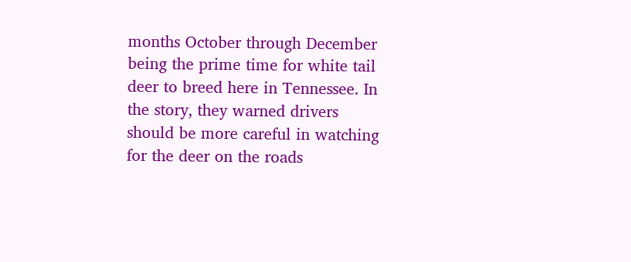months October through December being the prime time for white tail deer to breed here in Tennessee. In the story, they warned drivers should be more careful in watching for the deer on the roads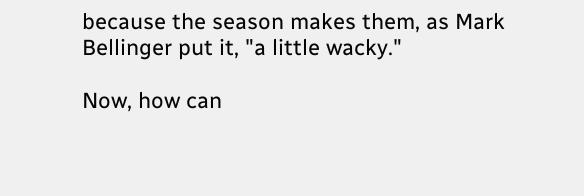because the season makes them, as Mark Bellinger put it, "a little wacky."

Now, how can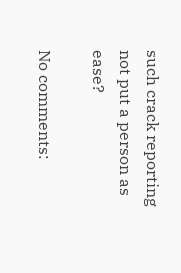such crack reporting not put a person as ease?

No comments: